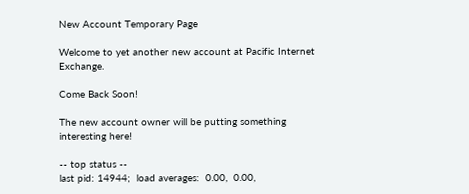New Account Temporary Page

Welcome to yet another new account at Pacific Internet Exchange.

Come Back Soon!

The new account owner will be putting something interesting here!

-- top status --
last pid: 14944;  load averages:  0.00,  0.00,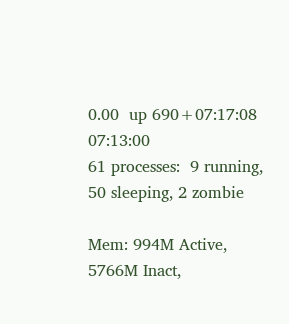0.00  up 690+07:17:08    07:13:00
61 processes:  9 running, 50 sleeping, 2 zombie

Mem: 994M Active, 5766M Inact,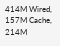414M Wired, 157M Cache, 214M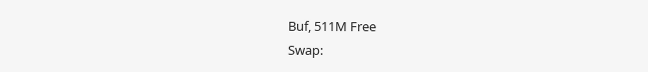Buf, 511M Free
Swap: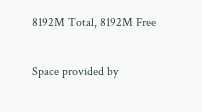8192M Total, 8192M Free

Space provided by